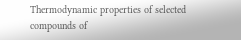Thermodynamic properties of selected compounds of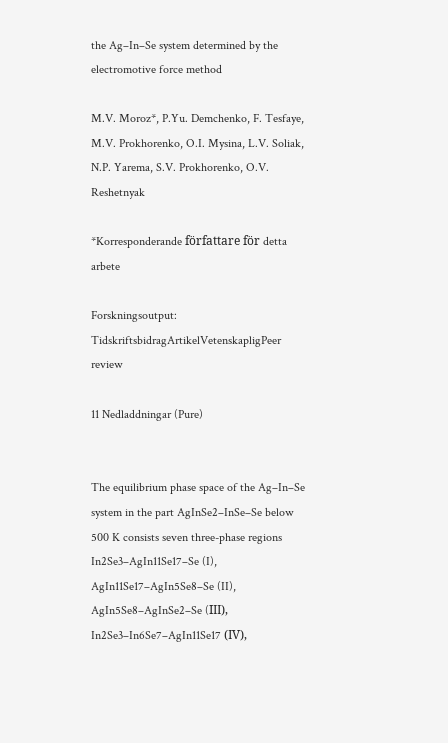the Ag–In–Se system determined by the electromotive force method

M.V. Moroz*, P.Yu. Demchenko, F. Tesfaye, M.V. Prokhorenko, O.I. Mysina, L.V. Soliak, N.P. Yarema, S.V. Prokhorenko, O.V. Reshetnyak

*Korresponderande författare för detta arbete

Forskningsoutput: TidskriftsbidragArtikelVetenskapligPeer review

11 Nedladdningar (Pure)


The equilibrium phase space of the Ag–In–Se system in the part AgInSe2–InSe–Se below 500 K consists seven three-phase regions In2Se3–AgIn11Se17–Se (I), AgIn11Se17–AgIn5Se8–Se (II), AgIn5Se8–AgInSe2–Se (IІІ), In2Se3–In6Se7–AgIn11Se17 (ІV),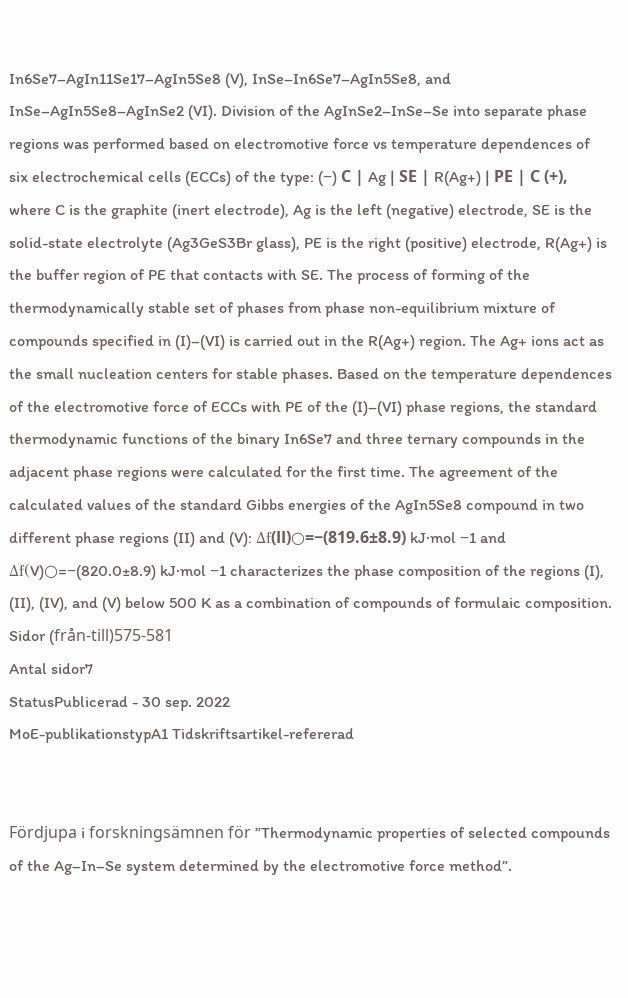In6Se7–AgIn11Se17–AgIn5Se8 (V), InSe–In6Se7–AgIn5Se8, and InSe–AgIn5Se8–AgInSe2 (VI). Division of the AgInSe2–InSe–Se into separate phase regions was performed based on electromotive force vs temperature dependences of six electrochemical cells (ECCs) of the type: (−) С | Ag | SЕ | R(Ag+) | PЕ | С (+), where C is the graphite (inert electrode), Ag is the left (negative) electrode, SE is the solid-state electrolyte (Ag3GeS3Br glass), PE is the right (positive) electrode, R(Ag+) is the buffer region of PE that contacts with SE. The process of forming of the thermodynamically stable set of phases from phase non-equilibrium mixture of compounds specified in (I)–(VI) is carried out in the R(Ag+) region. The Ag+ ions act as the small nucleation centers for stable phases. Based on the temperature dependences of the electromotive force of ECCs with PE of the (I)–(VI) phase regions, the standard thermodynamic functions of the binary In6Se7 and three ternary compounds in the adjacent phase regions were calculated for the first time. The agreement of the calculated values of the standard Gibbs energies of the AgIn5Se8 compound in two different phase regions (II) and (V): Δf(ІІ)○=−(819.6±8.9) kJ·mol −1 and Δf(V)○=−(820.0±8.9) kJ·mol −1 characterizes the phase composition of the regions (I), (II), (IV), and (V) below 500 K as a combination of compounds of formulaic composition.
Sidor (från-till)575-581
Antal sidor7
StatusPublicerad - 30 sep. 2022
MoE-publikationstypA1 Tidskriftsartikel-refererad


Fördjupa i forskningsämnen för ”Thermodynamic properties of selected compounds of the Ag–In–Se system determined by the electromotive force method”.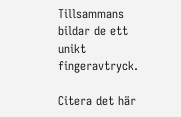Tillsammans bildar de ett unikt fingeravtryck.

Citera det här